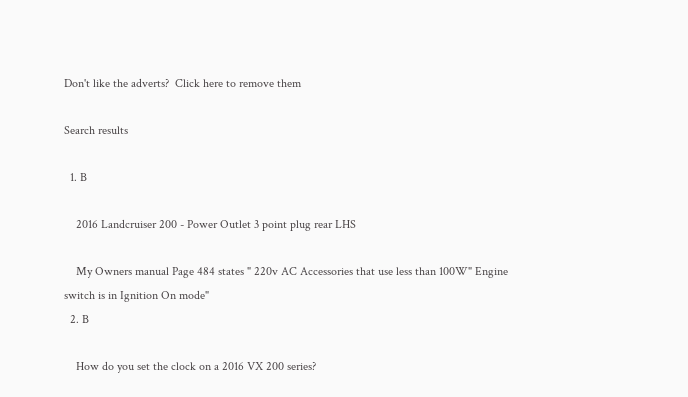Don't like the adverts?  Click here to remove them

Search results

  1. B

    2016 Landcruiser 200 - Power Outlet 3 point plug rear LHS

    My Owners manual Page 484 states " 220v AC Accessories that use less than 100W" Engine switch is in Ignition On mode"
  2. B

    How do you set the clock on a 2016 VX 200 series?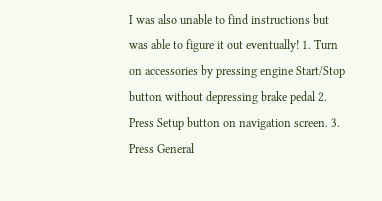I was also unable to find instructions but was able to figure it out eventually! 1. Turn on accessories by pressing engine Start/Stop button without depressing brake pedal 2. Press Setup button on navigation screen. 3. Press General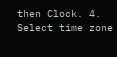then Clock. 4. Select time zone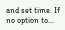and set time. If no option to...